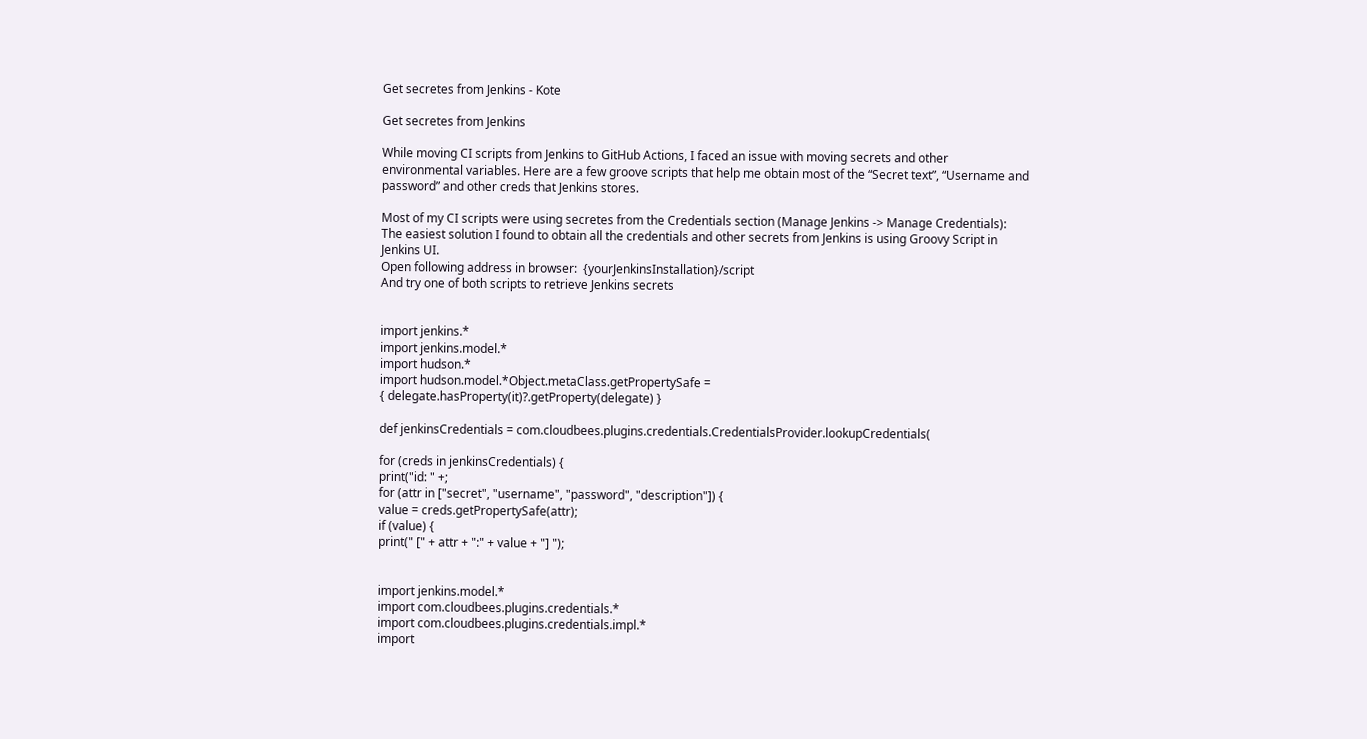Get secretes from Jenkins - Kote

Get secretes from Jenkins

While moving CI scripts from Jenkins to GitHub Actions, I faced an issue with moving secrets and other environmental variables. Here are a few groove scripts that help me obtain most of the “Secret text”, “Username and password” and other creds that Jenkins stores.

Most of my CI scripts were using secretes from the Credentials section (Manage Jenkins -> Manage Credentials):
The easiest solution I found to obtain all the credentials and other secrets from Jenkins is using Groovy Script in Jenkins UI.
Open following address in browser:  {yourJenkinsInstallation}/script
And try one of both scripts to retrieve Jenkins secrets


import jenkins.*
import jenkins.model.*
import hudson.*
import hudson.model.*Object.metaClass.getPropertySafe =
{ delegate.hasProperty(it)?.getProperty(delegate) }

def jenkinsCredentials = com.cloudbees.plugins.credentials.CredentialsProvider.lookupCredentials(

for (creds in jenkinsCredentials) {
print("id: " +;
for (attr in ["secret", "username", "password", "description"]) {
value = creds.getPropertySafe(attr);
if (value) {
print(" [" + attr + ":" + value + "] ");


import jenkins.model.*
import com.cloudbees.plugins.credentials.*
import com.cloudbees.plugins.credentials.impl.*
import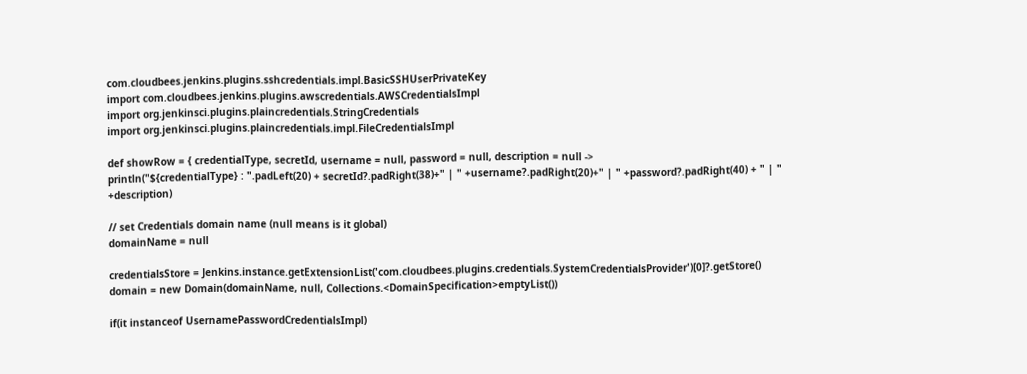com.cloudbees.jenkins.plugins.sshcredentials.impl.BasicSSHUserPrivateKey
import com.cloudbees.jenkins.plugins.awscredentials.AWSCredentialsImpl
import org.jenkinsci.plugins.plaincredentials.StringCredentials
import org.jenkinsci.plugins.plaincredentials.impl.FileCredentialsImpl

def showRow = { credentialType, secretId, username = null, password = null, description = null ->
println("${credentialType} : ".padLeft(20) + secretId?.padRight(38)+" | " +username?.padRight(20)+" | " +password?.padRight(40) + " | " +description)

// set Credentials domain name (null means is it global)
domainName = null

credentialsStore = Jenkins.instance.getExtensionList('com.cloudbees.plugins.credentials.SystemCredentialsProvider')[0]?.getStore()
domain = new Domain(domainName, null, Collections.<DomainSpecification>emptyList())

if(it instanceof UsernamePasswordCredentialsImpl)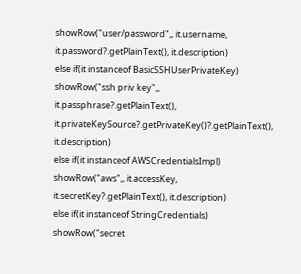showRow("user/password",, it.username, it.password?.getPlainText(), it.description)
else if(it instanceof BasicSSHUserPrivateKey)
showRow("ssh priv key",, it.passphrase?.getPlainText(), it.privateKeySource?.getPrivateKey()?.getPlainText(), it.description)
else if(it instanceof AWSCredentialsImpl)
showRow("aws",, it.accessKey, it.secretKey?.getPlainText(), it.description)
else if(it instanceof StringCredentials)
showRow("secret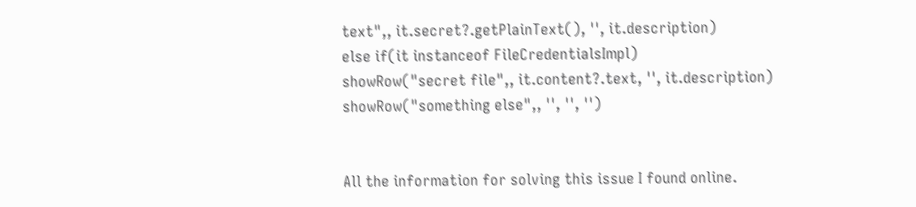text",, it.secret?.getPlainText(), '', it.description)
else if(it instanceof FileCredentialsImpl)
showRow("secret file",, it.content?.text, '', it.description)
showRow("something else",, '', '', '')


All the information for solving this issue I found online.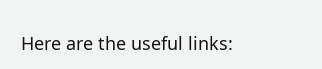Here are the useful links: